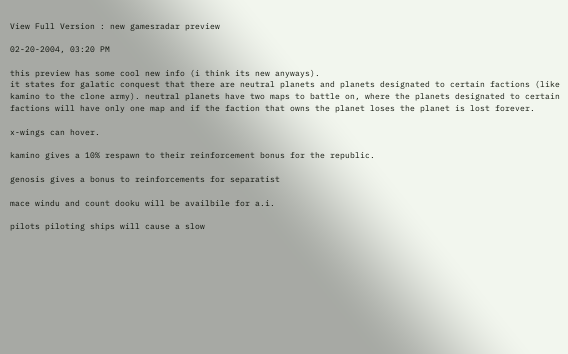View Full Version : new gamesradar preview

02-20-2004, 03:20 PM

this preview has some cool new info (i think its new anyways).
it states for galatic conquest that there are neutral planets and planets designated to certain factions (like kamino to the clone army). neutral planets have two maps to battle on, where the planets designated to certain factions will have only one map and if the faction that owns the planet loses the planet is lost forever.

x-wings can hover.

kamino gives a 10% respawn to their reinforcement bonus for the republic.

genosis gives a bonus to reinforcements for separatist

mace windu and count dooku will be availbile for a.i.

pilots piloting ships will cause a slow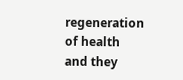regeneration of health and they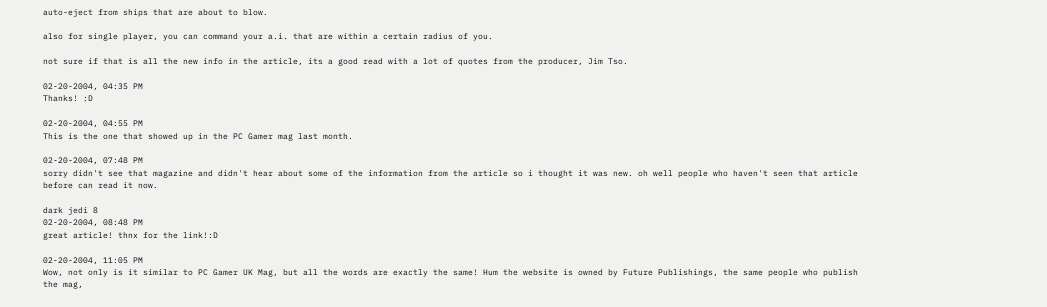auto-eject from ships that are about to blow.

also for single player, you can command your a.i. that are within a certain radius of you.

not sure if that is all the new info in the article, its a good read with a lot of quotes from the producer, Jim Tso.

02-20-2004, 04:35 PM
Thanks! :D

02-20-2004, 04:55 PM
This is the one that showed up in the PC Gamer mag last month.

02-20-2004, 07:48 PM
sorry didn't see that magazine and didn't hear about some of the information from the article so i thought it was new. oh well people who haven't seen that article before can read it now.

dark jedi 8
02-20-2004, 08:48 PM
great article! thnx for the link!:D

02-20-2004, 11:05 PM
Wow, not only is it similar to PC Gamer UK Mag, but all the words are exactly the same! Hum the website is owned by Future Publishings, the same people who publish the mag,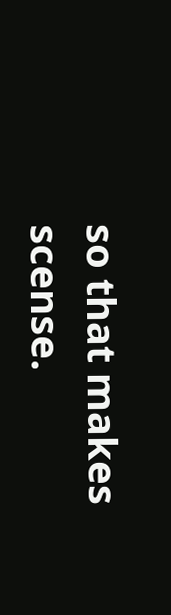so that makes scense.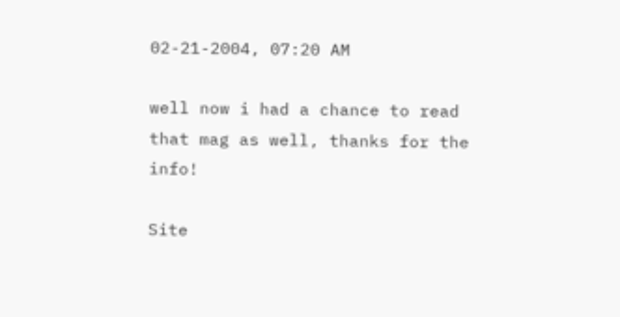02-21-2004, 07:20 AM

well now i had a chance to read that mag as well, thanks for the info!

Site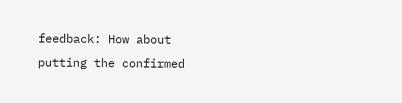feedback: How about putting the confirmed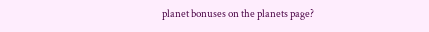planet bonuses on the planets page?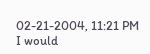02-21-2004, 11:21 PM
I would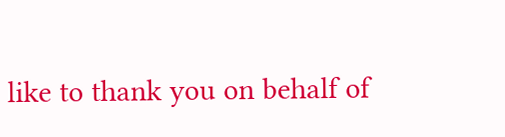like to thank you on behalf of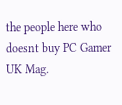the people here who doesnt buy PC Gamer UK Mag.